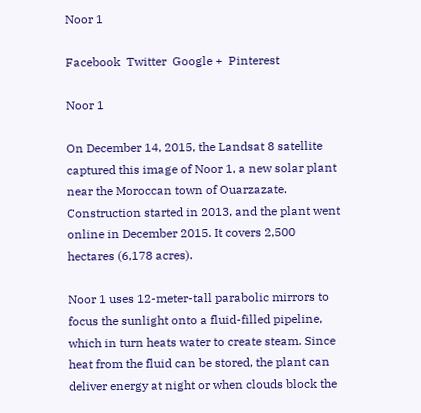Noor 1

Facebook  Twitter  Google +  Pinterest

Noor 1

On December 14, 2015, the Landsat 8 satellite captured this image of Noor 1, a new solar plant near the Moroccan town of Ouarzazate. Construction started in 2013, and the plant went online in December 2015. It covers 2,500 hectares (6,178 acres).

Noor 1 uses 12-meter-tall parabolic mirrors to focus the sunlight onto a fluid-filled pipeline, which in turn heats water to create steam. Since heat from the fluid can be stored, the plant can deliver energy at night or when clouds block the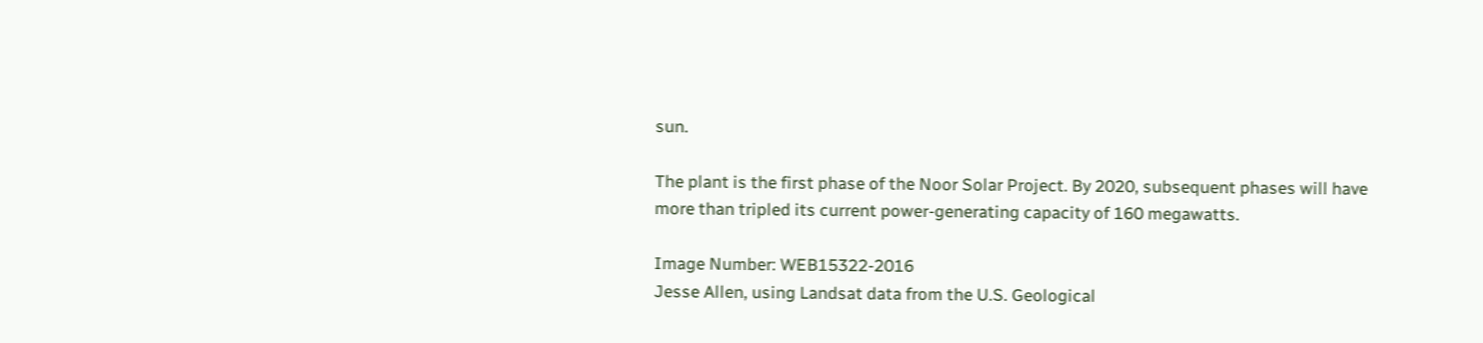sun.

The plant is the first phase of the Noor Solar Project. By 2020, subsequent phases will have more than tripled its current power-generating capacity of 160 megawatts.

Image Number: WEB15322-2016
Jesse Allen, using Landsat data from the U.S. Geological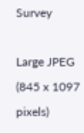Survey

Large JPEG (845 x 1097 pixels)